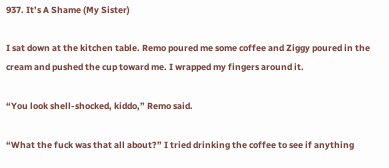937. It’s A Shame (My Sister)

I sat down at the kitchen table. Remo poured me some coffee and Ziggy poured in the cream and pushed the cup toward me. I wrapped my fingers around it.

“You look shell-shocked, kiddo,” Remo said.

“What the fuck was that all about?” I tried drinking the coffee to see if anything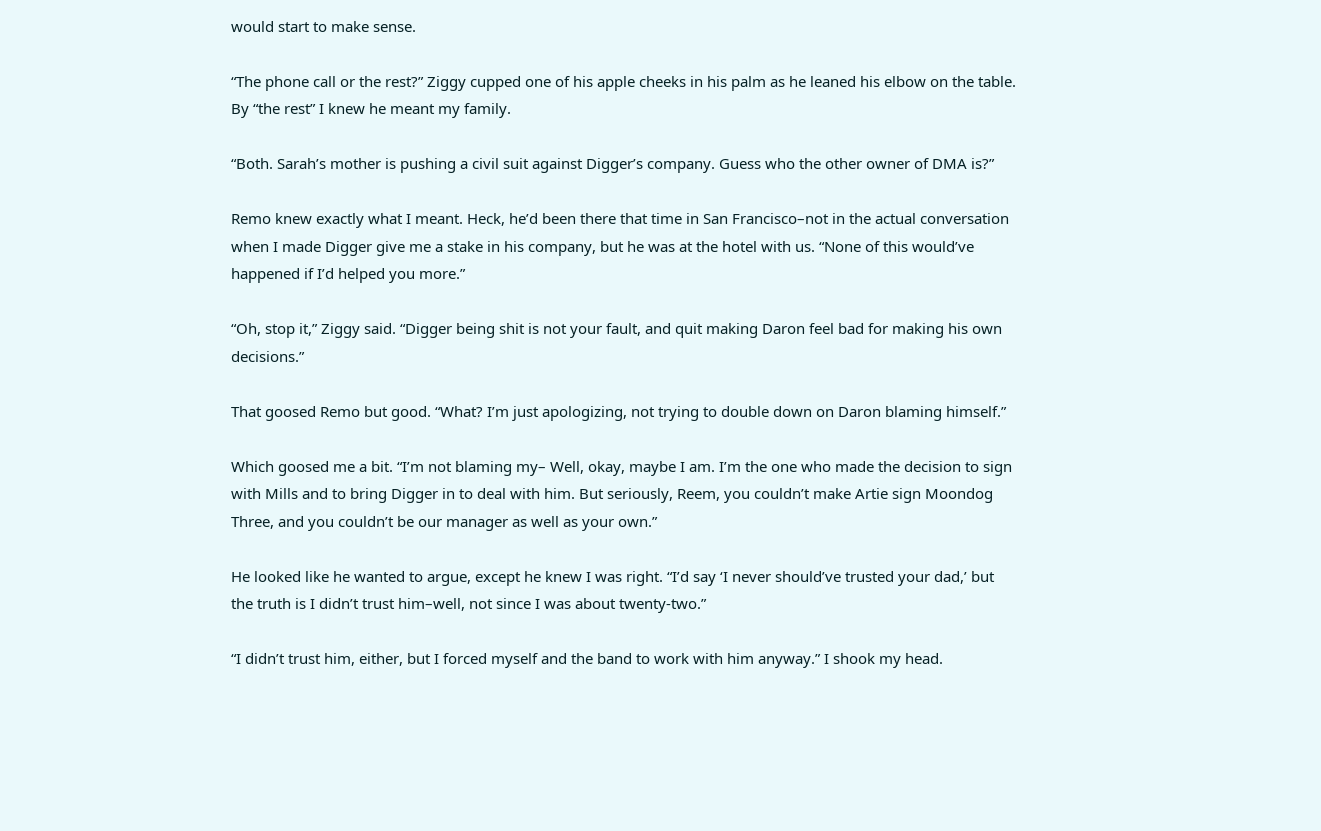would start to make sense.

“The phone call or the rest?” Ziggy cupped one of his apple cheeks in his palm as he leaned his elbow on the table. By “the rest” I knew he meant my family.

“Both. Sarah’s mother is pushing a civil suit against Digger’s company. Guess who the other owner of DMA is?”

Remo knew exactly what I meant. Heck, he’d been there that time in San Francisco–not in the actual conversation when I made Digger give me a stake in his company, but he was at the hotel with us. “None of this would’ve happened if I’d helped you more.”

“Oh, stop it,” Ziggy said. “Digger being shit is not your fault, and quit making Daron feel bad for making his own decisions.”

That goosed Remo but good. “What? I’m just apologizing, not trying to double down on Daron blaming himself.”

Which goosed me a bit. “I’m not blaming my– Well, okay, maybe I am. I’m the one who made the decision to sign with Mills and to bring Digger in to deal with him. But seriously, Reem, you couldn’t make Artie sign Moondog Three, and you couldn’t be our manager as well as your own.”

He looked like he wanted to argue, except he knew I was right. “I’d say ‘I never should’ve trusted your dad,’ but the truth is I didn’t trust him–well, not since I was about twenty-two.”

“I didn’t trust him, either, but I forced myself and the band to work with him anyway.” I shook my head.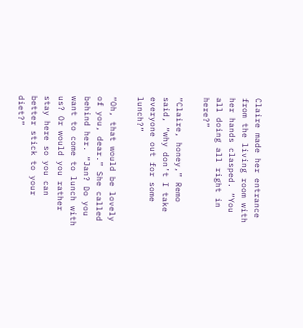Claire made her entrance from the living room with her hands clasped. “You all doing all right in here?”

“Claire, honey,” Remo said, “why don’t I take everyone out for some lunch?”

“Oh, that would be lovely of you, dear.” She called behind her. “Jan? Do you want to come to lunch with us? Or would you rather stay here so you can better stick to your diet?”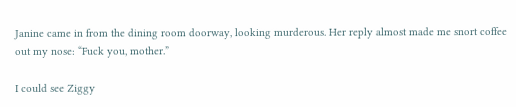Janine came in from the dining room doorway, looking murderous. Her reply almost made me snort coffee out my nose: “Fuck you, mother.”

I could see Ziggy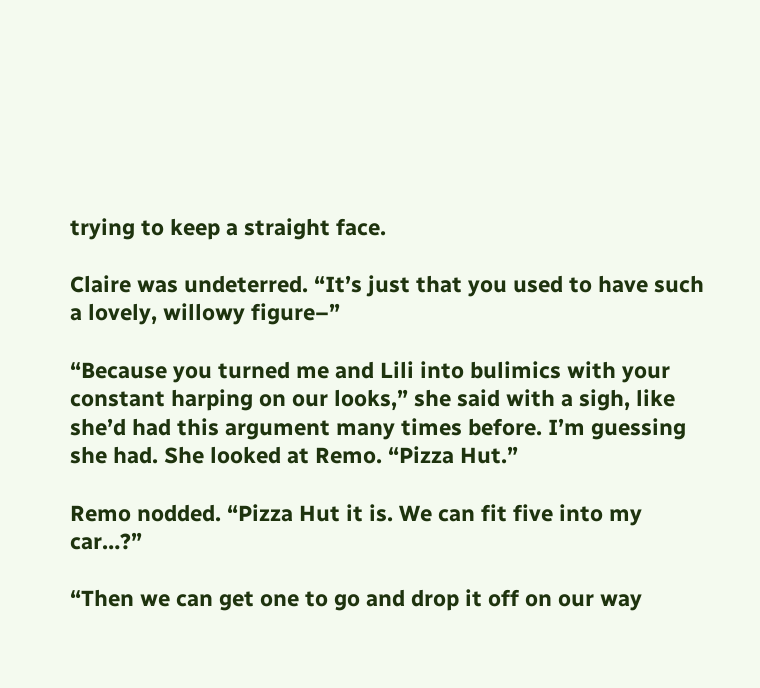trying to keep a straight face.

Claire was undeterred. “It’s just that you used to have such a lovely, willowy figure–”

“Because you turned me and Lili into bulimics with your constant harping on our looks,” she said with a sigh, like she’d had this argument many times before. I’m guessing she had. She looked at Remo. “Pizza Hut.”

Remo nodded. “Pizza Hut it is. We can fit five into my car…?”

“Then we can get one to go and drop it off on our way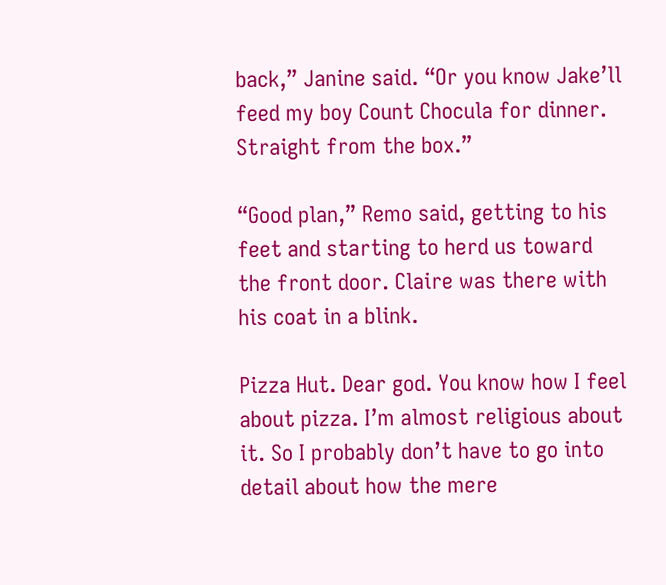back,” Janine said. “Or you know Jake’ll feed my boy Count Chocula for dinner. Straight from the box.”

“Good plan,” Remo said, getting to his feet and starting to herd us toward the front door. Claire was there with his coat in a blink.

Pizza Hut. Dear god. You know how I feel about pizza. I’m almost religious about it. So I probably don’t have to go into detail about how the mere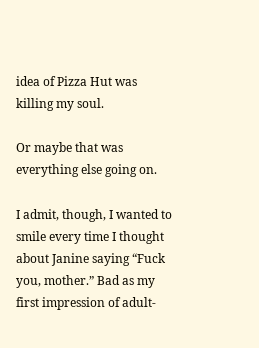idea of Pizza Hut was killing my soul.

Or maybe that was everything else going on.

I admit, though, I wanted to smile every time I thought about Janine saying “Fuck you, mother.” Bad as my first impression of adult-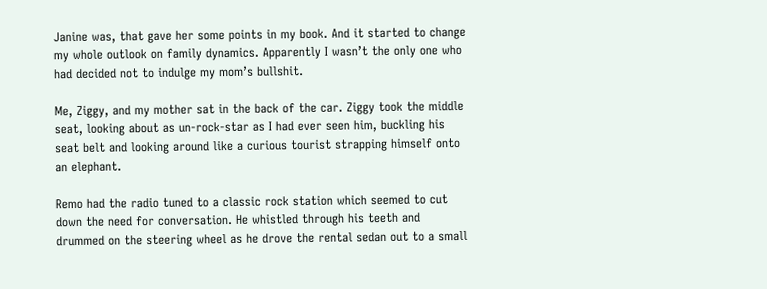Janine was, that gave her some points in my book. And it started to change my whole outlook on family dynamics. Apparently I wasn’t the only one who had decided not to indulge my mom’s bullshit.

Me, Ziggy, and my mother sat in the back of the car. Ziggy took the middle seat, looking about as un-rock-star as I had ever seen him, buckling his seat belt and looking around like a curious tourist strapping himself onto an elephant.

Remo had the radio tuned to a classic rock station which seemed to cut down the need for conversation. He whistled through his teeth and drummed on the steering wheel as he drove the rental sedan out to a small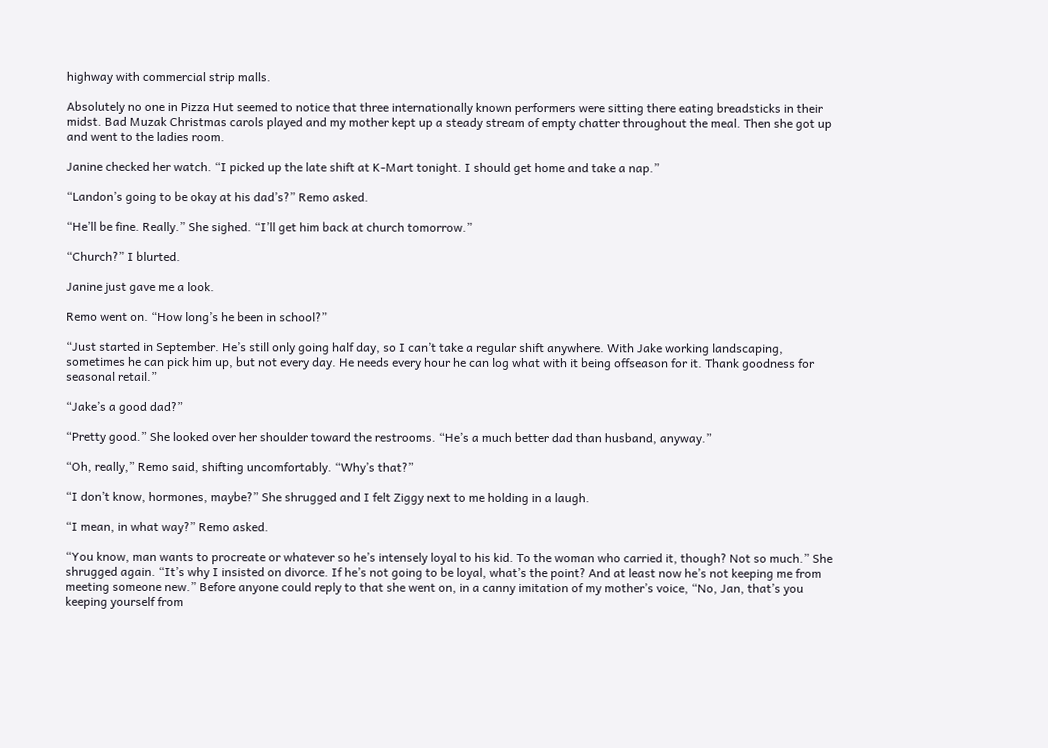highway with commercial strip malls.

Absolutely no one in Pizza Hut seemed to notice that three internationally known performers were sitting there eating breadsticks in their midst. Bad Muzak Christmas carols played and my mother kept up a steady stream of empty chatter throughout the meal. Then she got up and went to the ladies room.

Janine checked her watch. “I picked up the late shift at K-Mart tonight. I should get home and take a nap.”

“Landon’s going to be okay at his dad’s?” Remo asked.

“He’ll be fine. Really.” She sighed. “I’ll get him back at church tomorrow.”

“Church?” I blurted.

Janine just gave me a look.

Remo went on. “How long’s he been in school?”

“Just started in September. He’s still only going half day, so I can’t take a regular shift anywhere. With Jake working landscaping, sometimes he can pick him up, but not every day. He needs every hour he can log what with it being offseason for it. Thank goodness for seasonal retail.”

“Jake’s a good dad?”

“Pretty good.” She looked over her shoulder toward the restrooms. “He’s a much better dad than husband, anyway.”

“Oh, really,” Remo said, shifting uncomfortably. “Why’s that?”

“I don’t know, hormones, maybe?” She shrugged and I felt Ziggy next to me holding in a laugh.

“I mean, in what way?” Remo asked.

“You know, man wants to procreate or whatever so he’s intensely loyal to his kid. To the woman who carried it, though? Not so much.” She shrugged again. “It’s why I insisted on divorce. If he’s not going to be loyal, what’s the point? And at least now he’s not keeping me from meeting someone new.” Before anyone could reply to that she went on, in a canny imitation of my mother’s voice, “No, Jan, that’s you keeping yourself from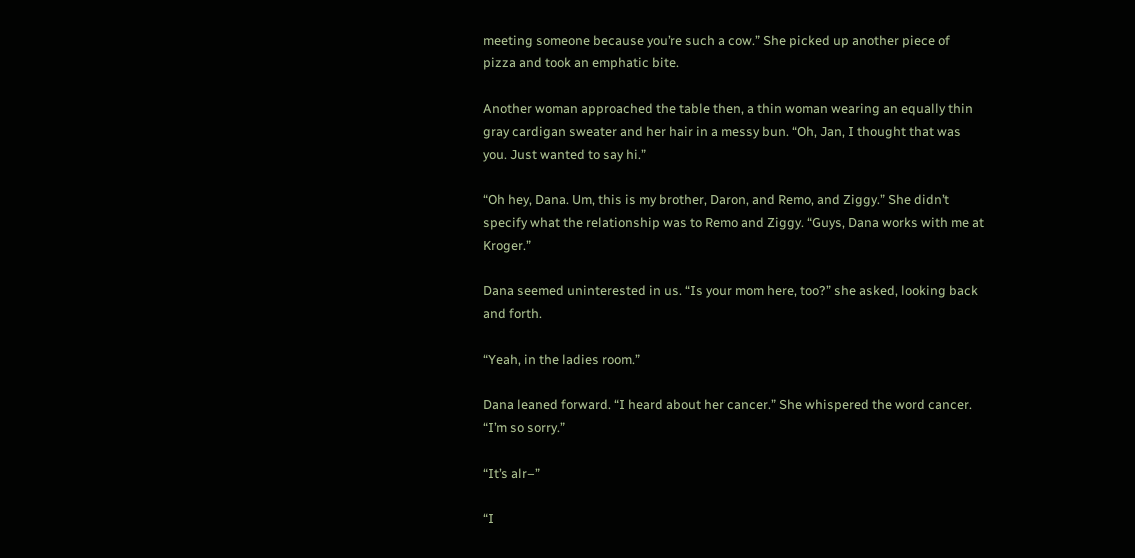meeting someone because you’re such a cow.” She picked up another piece of pizza and took an emphatic bite.

Another woman approached the table then, a thin woman wearing an equally thin gray cardigan sweater and her hair in a messy bun. “Oh, Jan, I thought that was you. Just wanted to say hi.”

“Oh hey, Dana. Um, this is my brother, Daron, and Remo, and Ziggy.” She didn’t specify what the relationship was to Remo and Ziggy. “Guys, Dana works with me at Kroger.”

Dana seemed uninterested in us. “Is your mom here, too?” she asked, looking back and forth.

“Yeah, in the ladies room.”

Dana leaned forward. “I heard about her cancer.” She whispered the word cancer. “I’m so sorry.”

“It’s alr–”

“I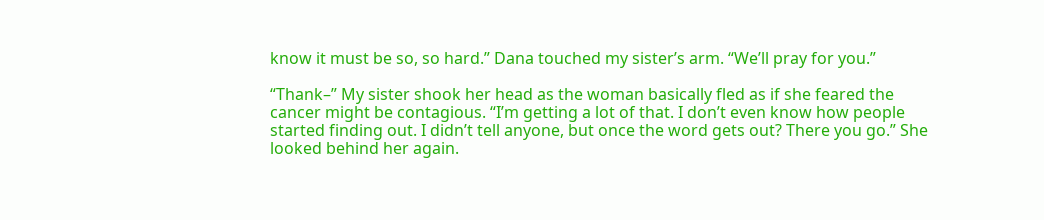know it must be so, so hard.” Dana touched my sister’s arm. “We’ll pray for you.”

“Thank–” My sister shook her head as the woman basically fled as if she feared the cancer might be contagious. “I’m getting a lot of that. I don’t even know how people started finding out. I didn’t tell anyone, but once the word gets out? There you go.” She looked behind her again.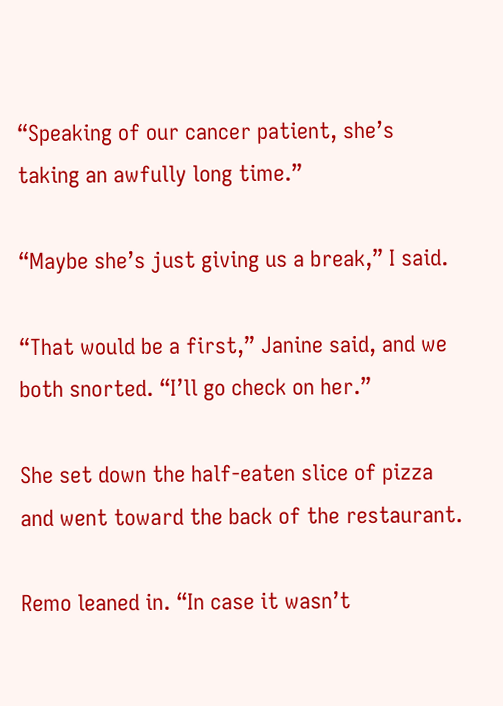“Speaking of our cancer patient, she’s taking an awfully long time.”

“Maybe she’s just giving us a break,” I said.

“That would be a first,” Janine said, and we both snorted. “I’ll go check on her.”

She set down the half-eaten slice of pizza and went toward the back of the restaurant.

Remo leaned in. “In case it wasn’t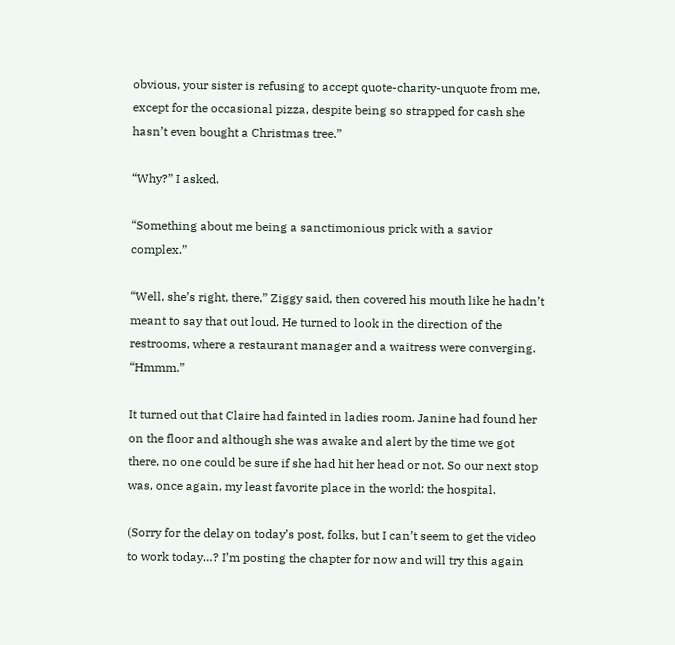obvious, your sister is refusing to accept quote-charity-unquote from me, except for the occasional pizza, despite being so strapped for cash she hasn’t even bought a Christmas tree.”

“Why?” I asked.

“Something about me being a sanctimonious prick with a savior complex.”

“Well, she’s right, there,” Ziggy said, then covered his mouth like he hadn’t meant to say that out loud. He turned to look in the direction of the restrooms, where a restaurant manager and a waitress were converging. “Hmmm.”

It turned out that Claire had fainted in ladies room. Janine had found her on the floor and although she was awake and alert by the time we got there, no one could be sure if she had hit her head or not. So our next stop was, once again, my least favorite place in the world: the hospital.

(Sorry for the delay on today’s post, folks, but I can’t seem to get the video to work today…? I’m posting the chapter for now and will try this again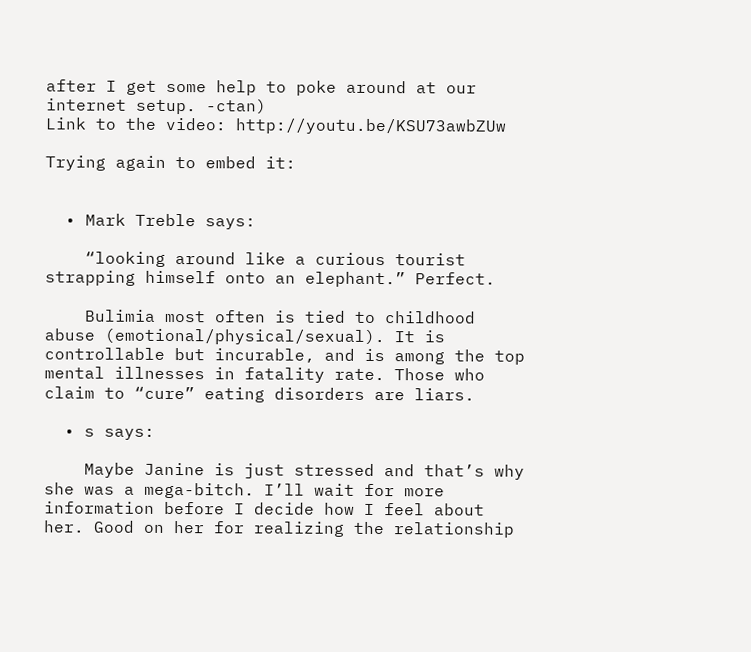after I get some help to poke around at our internet setup. -ctan)
Link to the video: http://youtu.be/KSU73awbZUw

Trying again to embed it:


  • Mark Treble says:

    “looking around like a curious tourist strapping himself onto an elephant.” Perfect.

    Bulimia most often is tied to childhood abuse (emotional/physical/sexual). It is controllable but incurable, and is among the top mental illnesses in fatality rate. Those who claim to “cure” eating disorders are liars.

  • s says:

    Maybe Janine is just stressed and that’s why she was a mega-bitch. I’ll wait for more information before I decide how I feel about her. Good on her for realizing the relationship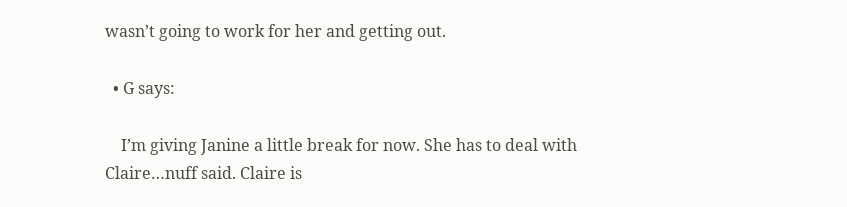wasn’t going to work for her and getting out.

  • G says:

    I’m giving Janine a little break for now. She has to deal with Claire…nuff said. Claire is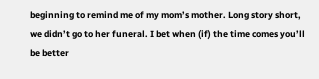beginning to remind me of my mom’s mother. Long story short, we didn’t go to her funeral. I bet when (if) the time comes you’ll be better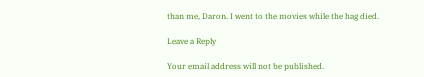than me, Daron. I went to the movies while the hag died.

Leave a Reply

Your email address will not be published.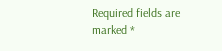Required fields are marked *